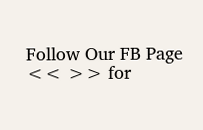Follow Our FB Page << >> for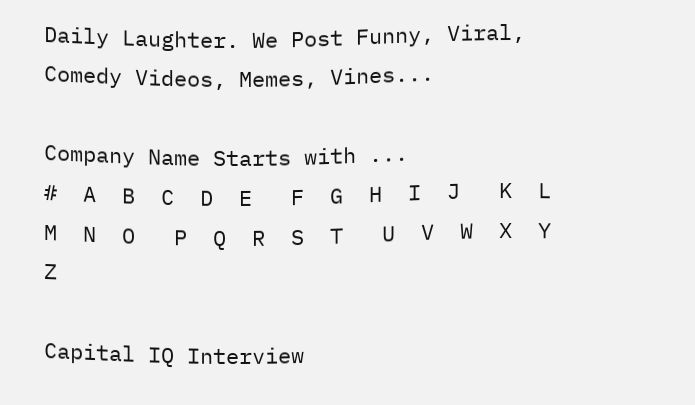Daily Laughter. We Post Funny, Viral, Comedy Videos, Memes, Vines...

Company Name Starts with ...
#  A  B  C  D  E   F  G  H  I  J   K  L  M  N  O   P  Q  R  S  T   U  V  W  X  Y  Z

Capital IQ Interview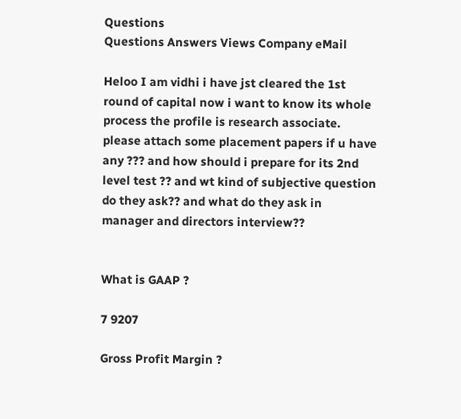Questions
Questions Answers Views Company eMail

Heloo I am vidhi i have jst cleared the 1st round of capital now i want to know its whole process the profile is research associate. please attach some placement papers if u have any ??? and how should i prepare for its 2nd level test ?? and wt kind of subjective question do they ask?? and what do they ask in manager and directors interview??


What is GAAP ?

7 9207

Gross Profit Margin ?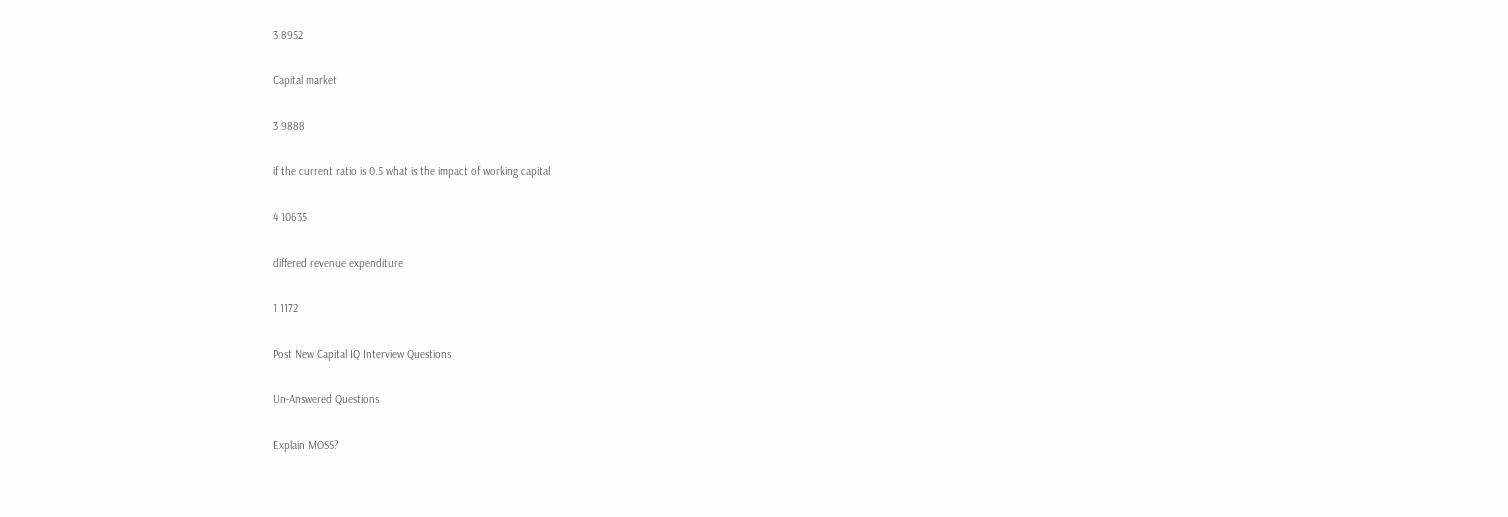3 8952

Capital market

3 9888

if the current ratio is 0.5 what is the impact of working capital

4 10635

differed revenue expenditure

1 1172

Post New Capital IQ Interview Questions

Un-Answered Questions

Explain MOSS?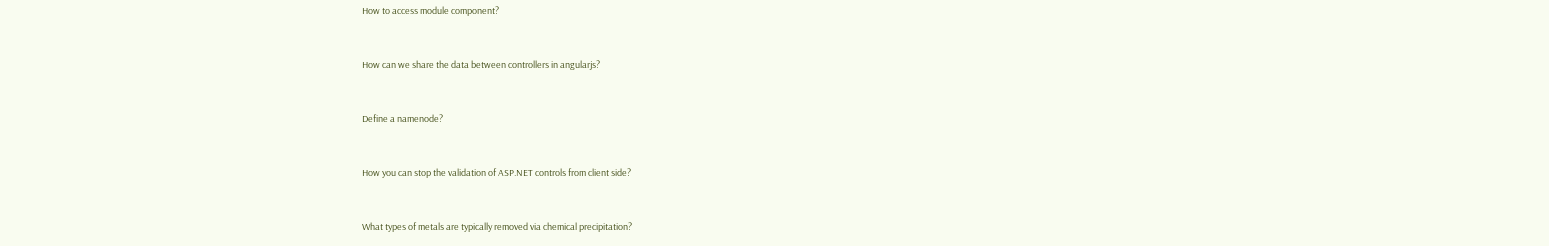How to access module component?


How can we share the data between controllers in angularjs?


Define a namenode?


How you can stop the validation of ASP.NET controls from client side?


What types of metals are typically removed via chemical precipitation?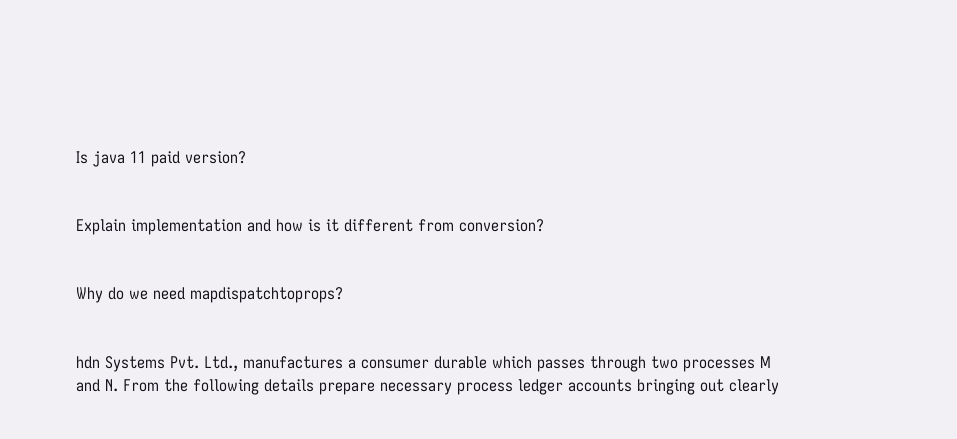Is java 11 paid version?


Explain implementation and how is it different from conversion?


Why do we need mapdispatchtoprops?


hdn Systems Pvt. Ltd., manufactures a consumer durable which passes through two processes M and N. From the following details prepare necessary process ledger accounts bringing out clearly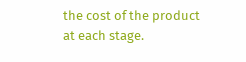the cost of the product at each stage.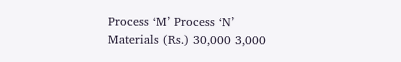Process ‘M’ Process ‘N’ Materials (Rs.) 30,000 3,000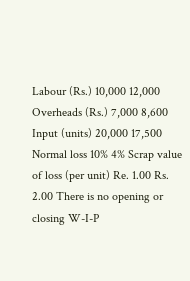Labour (Rs.) 10,000 12,000 Overheads (Rs.) 7,000 8,600 Input (units) 20,000 17,500 Normal loss 10% 4% Scrap value of loss (per unit) Re. 1.00 Rs. 2.00 There is no opening or closing W-I-P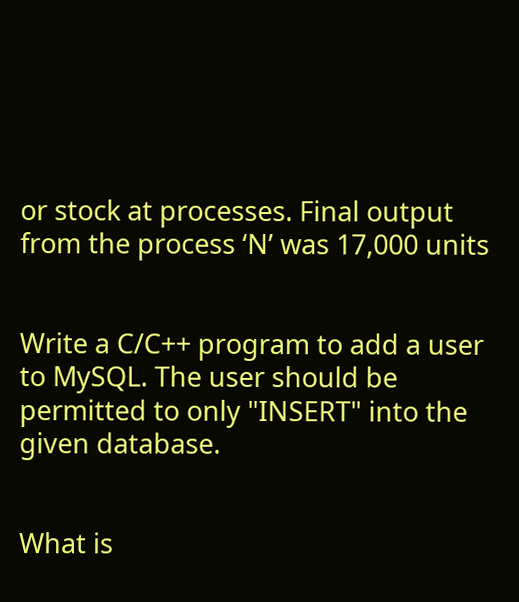or stock at processes. Final output from the process ‘N’ was 17,000 units


Write a C/C++ program to add a user to MySQL. The user should be permitted to only "INSERT" into the given database.


What is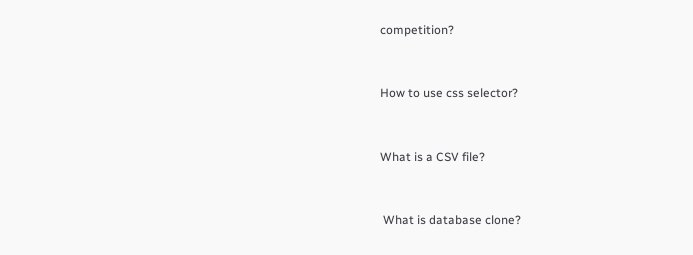competition?


How to use css selector?


What is a CSV file?


 What is database clone?